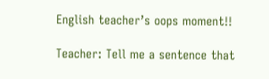English teacher’s oops moment!!

Teacher: Tell me a sentence that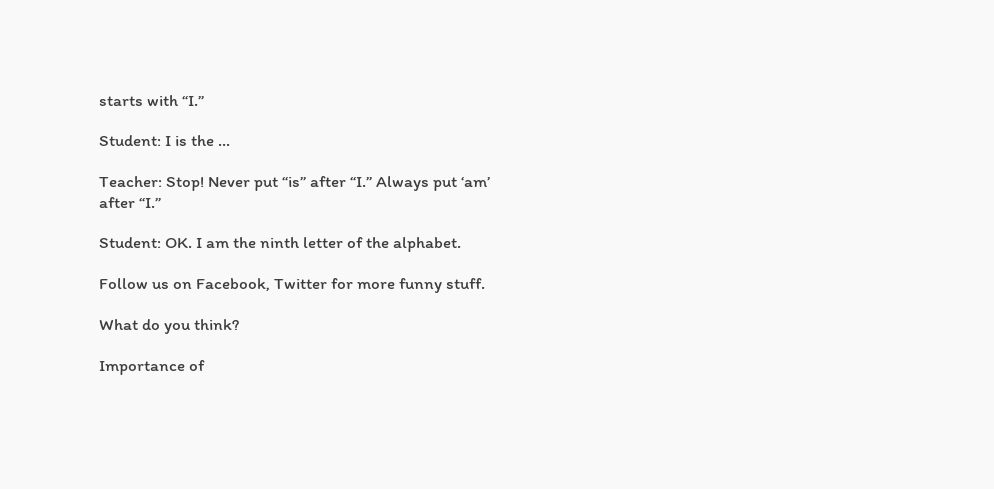starts with “I.”

Student: I is the …

Teacher: Stop! Never put “is” after “I.” Always put ‘am’ after “I.”

Student: OK. I am the ninth letter of the alphabet.

Follow us on Facebook, Twitter for more funny stuff.

What do you think?

Importance of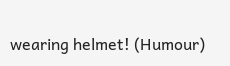wearing helmet! (Humour)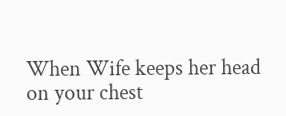When Wife keeps her head on your chest